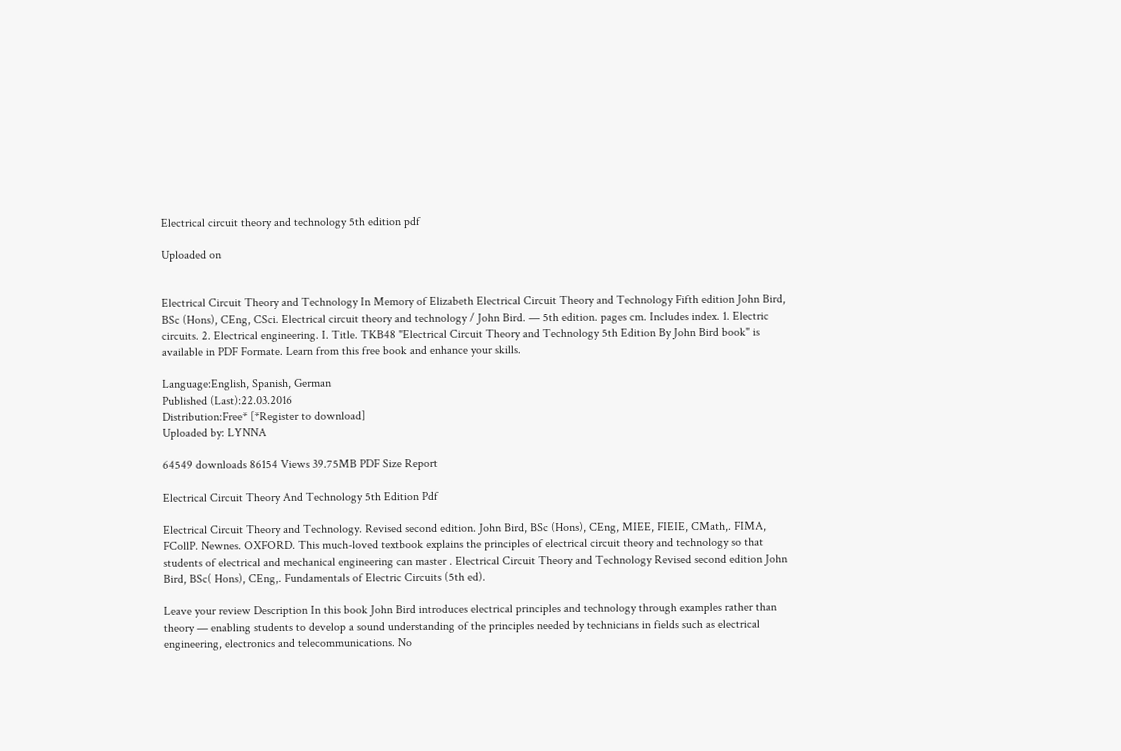Electrical circuit theory and technology 5th edition pdf

Uploaded on


Electrical Circuit Theory and Technology In Memory of Elizabeth Electrical Circuit Theory and Technology Fifth edition John Bird, BSc (Hons), CEng, CSci. Electrical circuit theory and technology / John Bird. — 5th edition. pages cm. Includes index. 1. Electric circuits. 2. Electrical engineering. I. Title. TKB48 "Electrical Circuit Theory and Technology 5th Edition By John Bird book" is available in PDF Formate. Learn from this free book and enhance your skills.

Language:English, Spanish, German
Published (Last):22.03.2016
Distribution:Free* [*Register to download]
Uploaded by: LYNNA

64549 downloads 86154 Views 39.75MB PDF Size Report

Electrical Circuit Theory And Technology 5th Edition Pdf

Electrical Circuit Theory and Technology. Revised second edition. John Bird, BSc (Hons), CEng, MIEE, FIEIE, CMath,. FIMA, FCollP. Newnes. OXFORD. This much-loved textbook explains the principles of electrical circuit theory and technology so that students of electrical and mechanical engineering can master . Electrical Circuit Theory and Technology Revised second edition John Bird, BSc( Hons), CEng,. Fundamentals of Electric Circuits (5th ed).

Leave your review Description In this book John Bird introduces electrical principles and technology through examples rather than theory — enabling students to develop a sound understanding of the principles needed by technicians in fields such as electrical engineering, electronics and telecommunications. No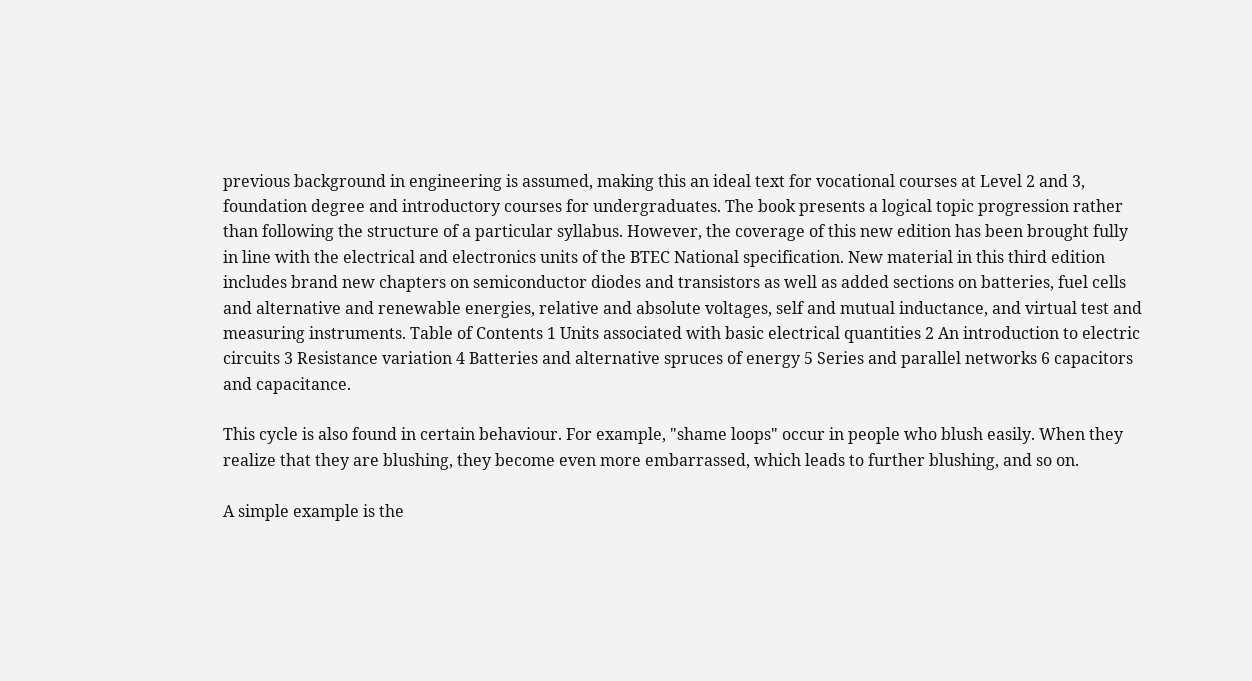previous background in engineering is assumed, making this an ideal text for vocational courses at Level 2 and 3, foundation degree and introductory courses for undergraduates. The book presents a logical topic progression rather than following the structure of a particular syllabus. However, the coverage of this new edition has been brought fully in line with the electrical and electronics units of the BTEC National specification. New material in this third edition includes brand new chapters on semiconductor diodes and transistors as well as added sections on batteries, fuel cells and alternative and renewable energies, relative and absolute voltages, self and mutual inductance, and virtual test and measuring instruments. Table of Contents 1 Units associated with basic electrical quantities 2 An introduction to electric circuits 3 Resistance variation 4 Batteries and alternative spruces of energy 5 Series and parallel networks 6 capacitors and capacitance.

This cycle is also found in certain behaviour. For example, "shame loops" occur in people who blush easily. When they realize that they are blushing, they become even more embarrassed, which leads to further blushing, and so on.

A simple example is the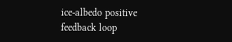ice-albedo positive feedback loop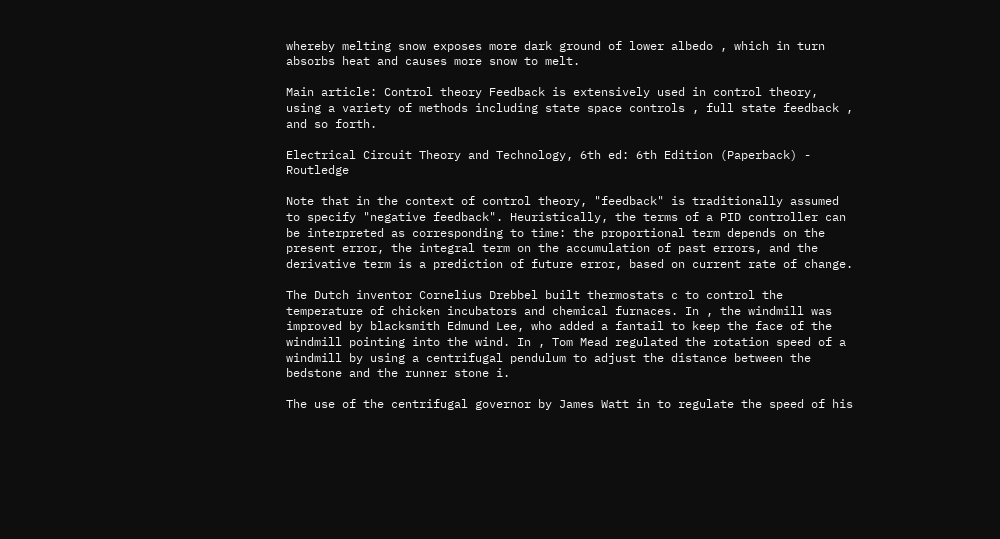whereby melting snow exposes more dark ground of lower albedo , which in turn absorbs heat and causes more snow to melt.

Main article: Control theory Feedback is extensively used in control theory, using a variety of methods including state space controls , full state feedback , and so forth.

Electrical Circuit Theory and Technology, 6th ed: 6th Edition (Paperback) - Routledge

Note that in the context of control theory, "feedback" is traditionally assumed to specify "negative feedback". Heuristically, the terms of a PID controller can be interpreted as corresponding to time: the proportional term depends on the present error, the integral term on the accumulation of past errors, and the derivative term is a prediction of future error, based on current rate of change.

The Dutch inventor Cornelius Drebbel built thermostats c to control the temperature of chicken incubators and chemical furnaces. In , the windmill was improved by blacksmith Edmund Lee, who added a fantail to keep the face of the windmill pointing into the wind. In , Tom Mead regulated the rotation speed of a windmill by using a centrifugal pendulum to adjust the distance between the bedstone and the runner stone i.

The use of the centrifugal governor by James Watt in to regulate the speed of his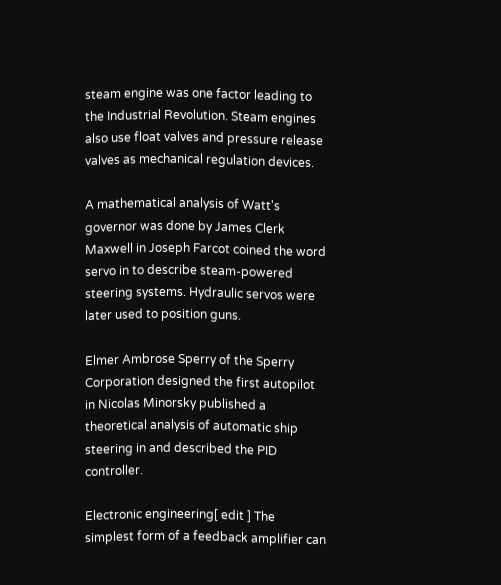steam engine was one factor leading to the Industrial Revolution. Steam engines also use float valves and pressure release valves as mechanical regulation devices.

A mathematical analysis of Watt's governor was done by James Clerk Maxwell in Joseph Farcot coined the word servo in to describe steam-powered steering systems. Hydraulic servos were later used to position guns.

Elmer Ambrose Sperry of the Sperry Corporation designed the first autopilot in Nicolas Minorsky published a theoretical analysis of automatic ship steering in and described the PID controller.

Electronic engineering[ edit ] The simplest form of a feedback amplifier can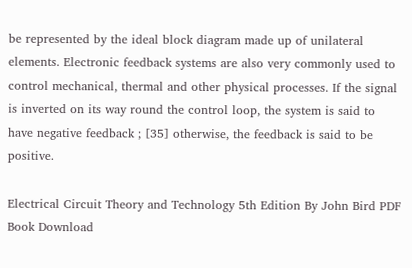be represented by the ideal block diagram made up of unilateral elements. Electronic feedback systems are also very commonly used to control mechanical, thermal and other physical processes. If the signal is inverted on its way round the control loop, the system is said to have negative feedback ; [35] otherwise, the feedback is said to be positive.

Electrical Circuit Theory and Technology 5th Edition By John Bird PDF Book Download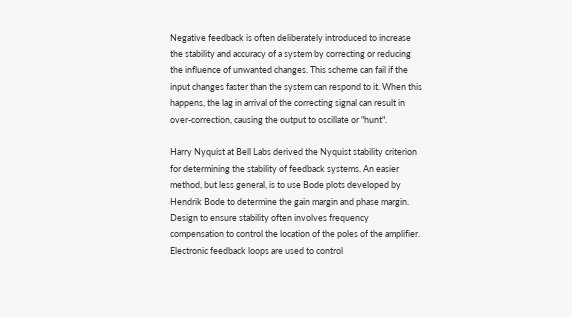Negative feedback is often deliberately introduced to increase the stability and accuracy of a system by correcting or reducing the influence of unwanted changes. This scheme can fail if the input changes faster than the system can respond to it. When this happens, the lag in arrival of the correcting signal can result in over-correction, causing the output to oscillate or "hunt".

Harry Nyquist at Bell Labs derived the Nyquist stability criterion for determining the stability of feedback systems. An easier method, but less general, is to use Bode plots developed by Hendrik Bode to determine the gain margin and phase margin. Design to ensure stability often involves frequency compensation to control the location of the poles of the amplifier. Electronic feedback loops are used to control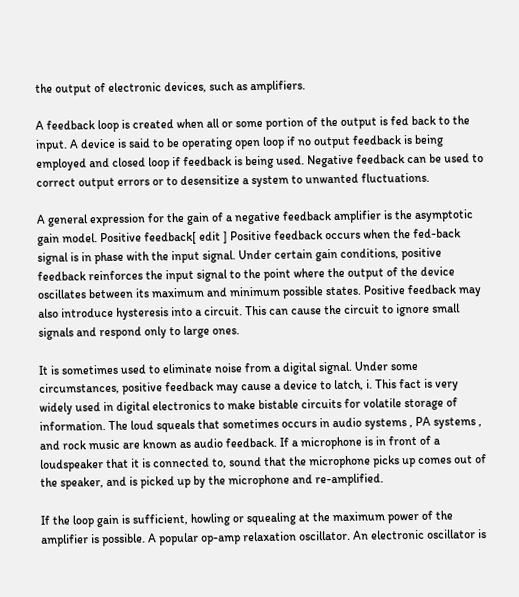the output of electronic devices, such as amplifiers.

A feedback loop is created when all or some portion of the output is fed back to the input. A device is said to be operating open loop if no output feedback is being employed and closed loop if feedback is being used. Negative feedback can be used to correct output errors or to desensitize a system to unwanted fluctuations.

A general expression for the gain of a negative feedback amplifier is the asymptotic gain model. Positive feedback[ edit ] Positive feedback occurs when the fed-back signal is in phase with the input signal. Under certain gain conditions, positive feedback reinforces the input signal to the point where the output of the device oscillates between its maximum and minimum possible states. Positive feedback may also introduce hysteresis into a circuit. This can cause the circuit to ignore small signals and respond only to large ones.

It is sometimes used to eliminate noise from a digital signal. Under some circumstances, positive feedback may cause a device to latch, i. This fact is very widely used in digital electronics to make bistable circuits for volatile storage of information. The loud squeals that sometimes occurs in audio systems , PA systems , and rock music are known as audio feedback. If a microphone is in front of a loudspeaker that it is connected to, sound that the microphone picks up comes out of the speaker, and is picked up by the microphone and re-amplified.

If the loop gain is sufficient, howling or squealing at the maximum power of the amplifier is possible. A popular op-amp relaxation oscillator. An electronic oscillator is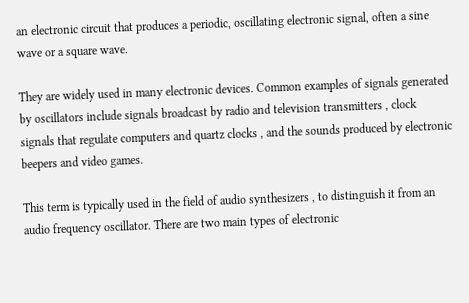an electronic circuit that produces a periodic, oscillating electronic signal, often a sine wave or a square wave.

They are widely used in many electronic devices. Common examples of signals generated by oscillators include signals broadcast by radio and television transmitters , clock signals that regulate computers and quartz clocks , and the sounds produced by electronic beepers and video games.

This term is typically used in the field of audio synthesizers , to distinguish it from an audio frequency oscillator. There are two main types of electronic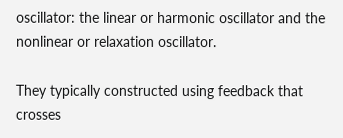oscillator: the linear or harmonic oscillator and the nonlinear or relaxation oscillator.

They typically constructed using feedback that crosses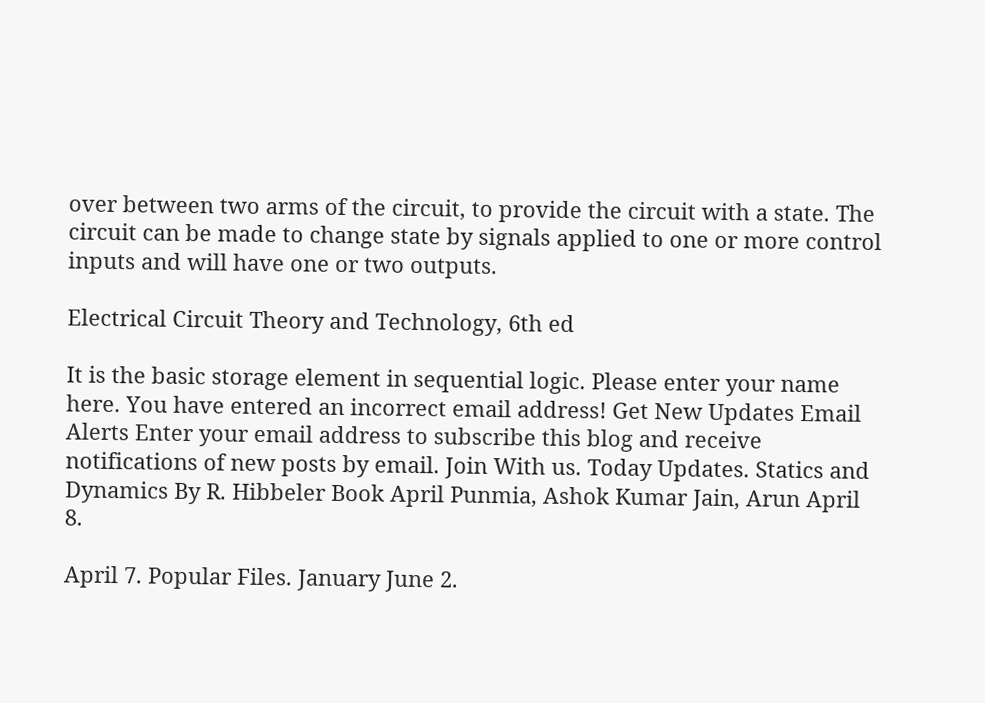over between two arms of the circuit, to provide the circuit with a state. The circuit can be made to change state by signals applied to one or more control inputs and will have one or two outputs.

Electrical Circuit Theory and Technology, 6th ed

It is the basic storage element in sequential logic. Please enter your name here. You have entered an incorrect email address! Get New Updates Email Alerts Enter your email address to subscribe this blog and receive notifications of new posts by email. Join With us. Today Updates. Statics and Dynamics By R. Hibbeler Book April Punmia, Ashok Kumar Jain, Arun April 8.

April 7. Popular Files. January June 2.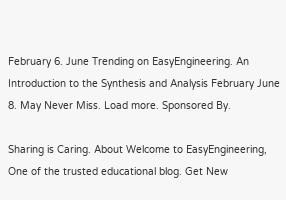February 6. June Trending on EasyEngineering. An Introduction to the Synthesis and Analysis February June 8. May Never Miss. Load more. Sponsored By.

Sharing is Caring. About Welcome to EasyEngineering, One of the trusted educational blog. Get New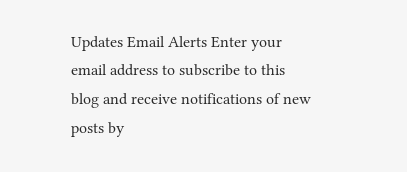Updates Email Alerts Enter your email address to subscribe to this blog and receive notifications of new posts by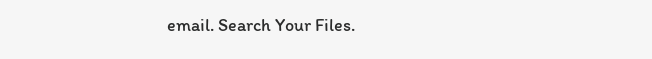email. Search Your Files.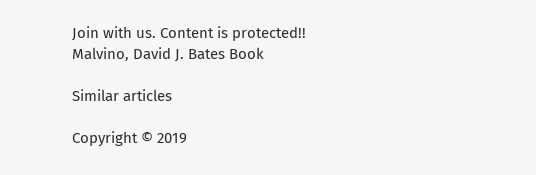Join with us. Content is protected!! Malvino, David J. Bates Book

Similar articles

Copyright © 2019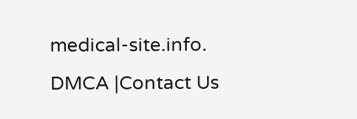medical-site.info.
DMCA |Contact Us